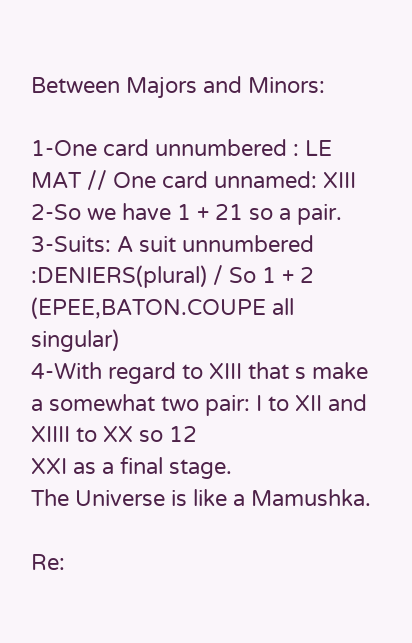Between Majors and Minors:

1-One card unnumbered : LE MAT // One card unnamed: XIII
2-So we have 1 + 21 so a pair.
3-Suits: A suit unnumbered :DENIERS(plural) / So 1 + 2 (EPEE,BATON.COUPE all singular)
4-With regard to XIII that s make a somewhat two pair: I to XII and XIIII to XX so 12
XXI as a final stage.
The Universe is like a Mamushka.

Re: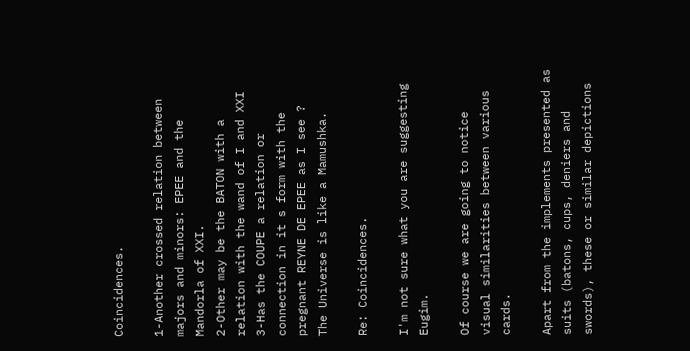Coincidences.

1-Another crossed relation between majors and minors: EPEE and the Mandorla of XXI.
2-Other may be the BATON with a relation with the wand of I and XXI
3-Has the COUPE a relation or connection in it s form with the pregnant REYNE DE EPEE as I see ?
The Universe is like a Mamushka.

Re: Coincidences.

I'm not sure what you are suggesting Eugim.

Of course we are going to notice visual similarities between various cards.

Apart from the implements presented as suits (batons, cups, deniers and swords), these or similar depictions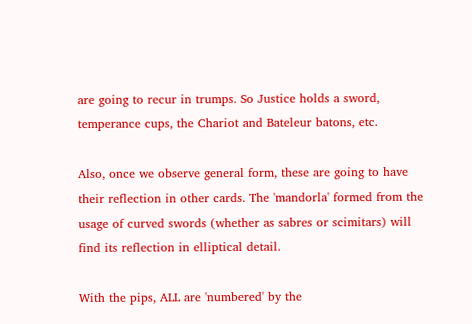are going to recur in trumps. So Justice holds a sword, temperance cups, the Chariot and Bateleur batons, etc.

Also, once we observe general form, these are going to have their reflection in other cards. The 'mandorla' formed from the usage of curved swords (whether as sabres or scimitars) will find its reflection in elliptical detail.

With the pips, ALL are 'numbered' by the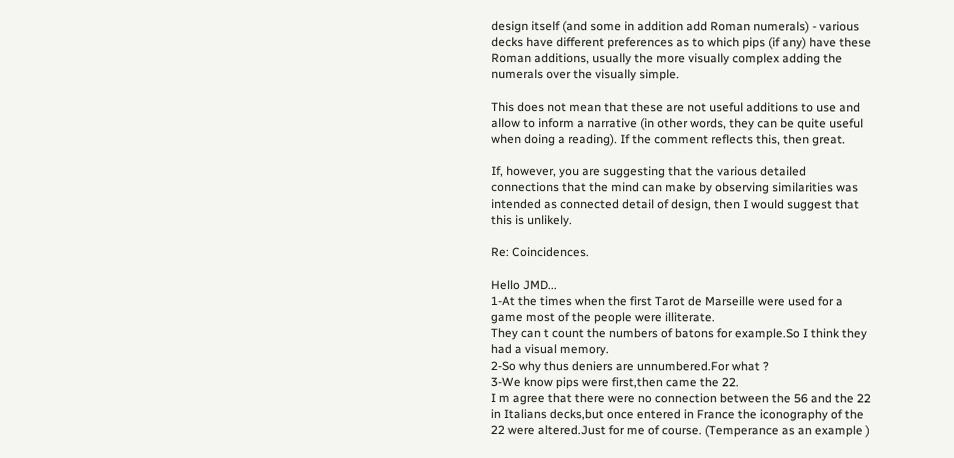design itself (and some in addition add Roman numerals) - various decks have different preferences as to which pips (if any) have these Roman additions, usually the more visually complex adding the numerals over the visually simple.

This does not mean that these are not useful additions to use and allow to inform a narrative (in other words, they can be quite useful when doing a reading). If the comment reflects this, then great.

If, however, you are suggesting that the various detailed connections that the mind can make by observing similarities was intended as connected detail of design, then I would suggest that this is unlikely.

Re: Coincidences.

Hello JMD...
1-At the times when the first Tarot de Marseille were used for a game most of the people were illiterate.
They can t count the numbers of batons for example.So I think they had a visual memory.
2-So why thus deniers are unnumbered.For what ?
3-We know pips were first,then came the 22.
I m agree that there were no connection between the 56 and the 22 in Italians decks,but once entered in France the iconography of the 22 were altered.Just for me of course. (Temperance as an example )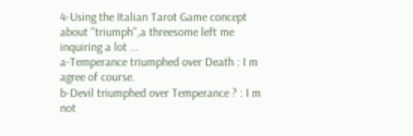4-Using the Italian Tarot Game concept about "triumph",a threesome left me inquiring a lot ...
a-Temperance triumphed over Death : I m agree of course.
b-Devil triumphed over Temperance ? : I m not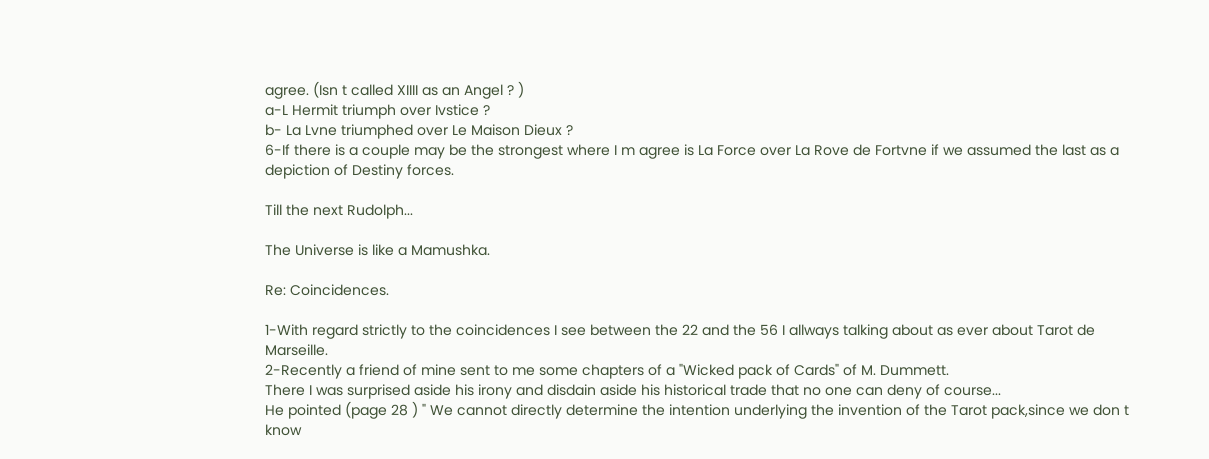agree. (Isn t called XIIII as an Angel ? )
a-L Hermit triumph over Ivstice ?
b- La Lvne triumphed over Le Maison Dieux ?
6-If there is a couple may be the strongest where I m agree is La Force over La Rove de Fortvne if we assumed the last as a depiction of Destiny forces.

Till the next Rudolph...

The Universe is like a Mamushka.

Re: Coincidences.

1-With regard strictly to the coincidences I see between the 22 and the 56 I allways talking about as ever about Tarot de Marseille.
2-Recently a friend of mine sent to me some chapters of a "Wicked pack of Cards" of M. Dummett.
There I was surprised aside his irony and disdain aside his historical trade that no one can deny of course...
He pointed (page 28 ) " We cannot directly determine the intention underlying the invention of the Tarot pack,since we don t know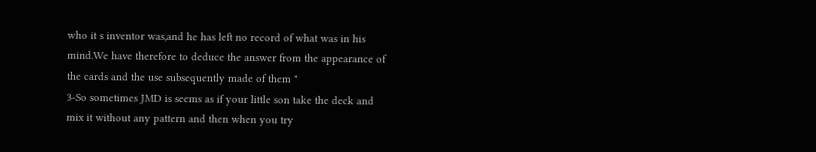who it s inventor was,and he has left no record of what was in his mind.We have therefore to deduce the answer from the appearance of the cards and the use subsequently made of them "
3-So sometimes JMD is seems as if your little son take the deck and mix it without any pattern and then when you try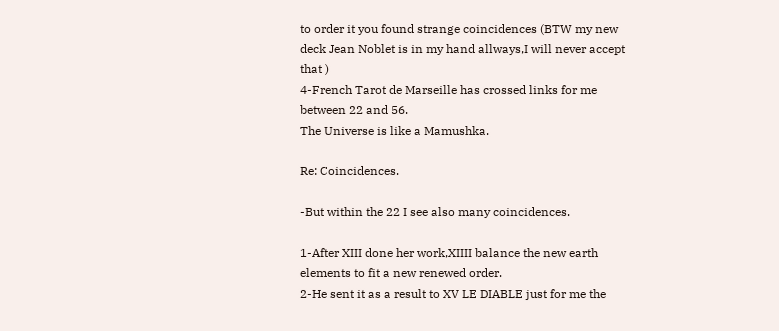to order it you found strange coincidences (BTW my new deck Jean Noblet is in my hand allways,I will never accept that )
4-French Tarot de Marseille has crossed links for me between 22 and 56.
The Universe is like a Mamushka.

Re: Coincidences.

-But within the 22 I see also many coincidences.

1-After XIII done her work,XIIII balance the new earth elements to fit a new renewed order.
2-He sent it as a result to XV LE DIABLE just for me the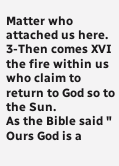Matter who attached us here.
3-Then comes XVI the fire within us who claim to return to God so to the Sun.
As the Bible said " Ours God is a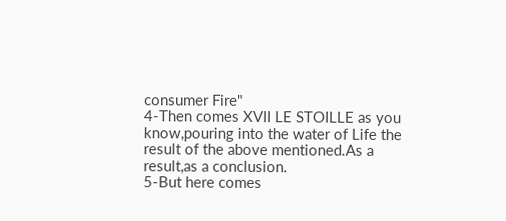consumer Fire"
4-Then comes XVII LE STOILLE as you know,pouring into the water of Life the result of the above mentioned.As a result,as a conclusion.
5-But here comes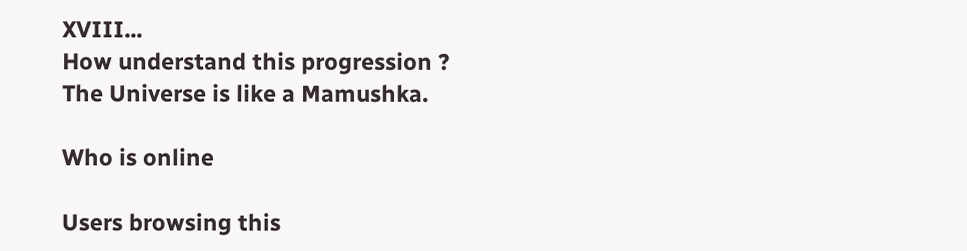XVIII...
How understand this progression ?
The Universe is like a Mamushka.

Who is online

Users browsing this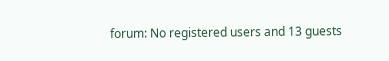forum: No registered users and 13 guests